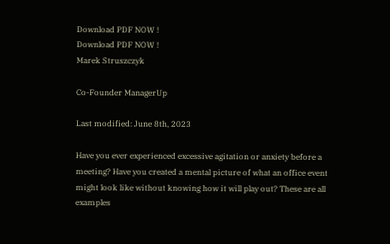Download PDF NOW !
Download PDF NOW !
Marek Struszczyk

Co-Founder ManagerUp

Last modified: June 8th, 2023

Have you ever experienced excessive agitation or anxiety before a meeting? Have you created a mental picture of what an office event might look like without knowing how it will play out? These are all examples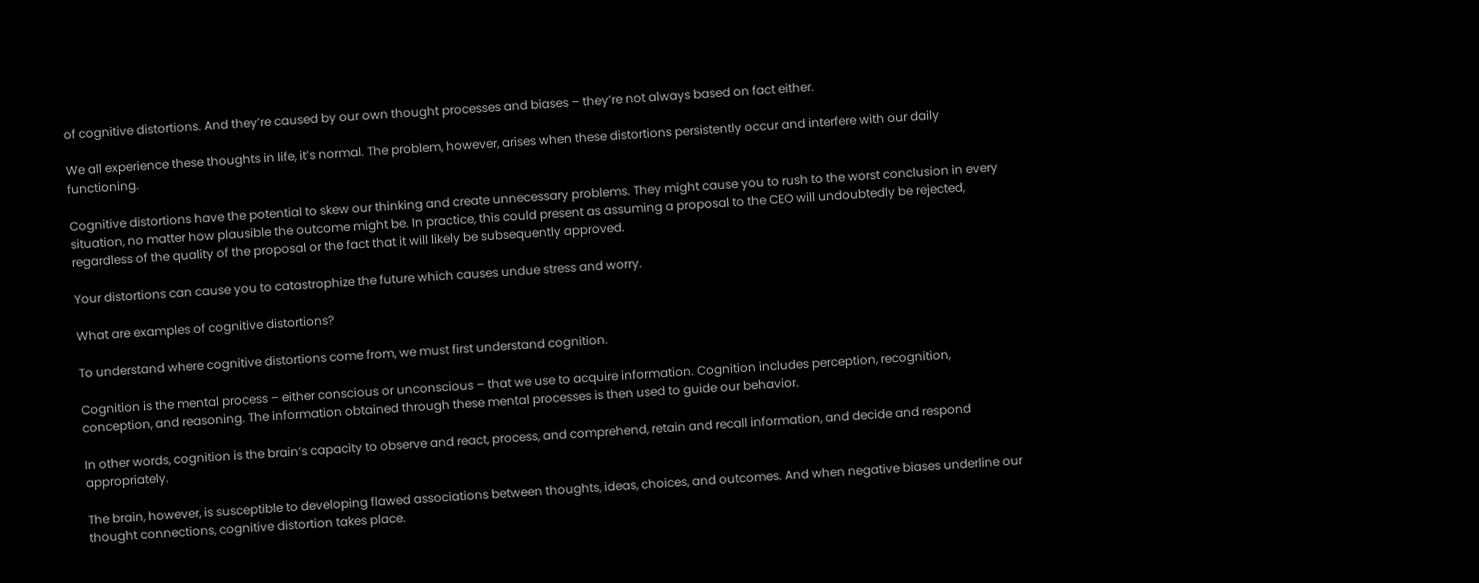of cognitive distortions. And they’re caused by our own thought processes and biases – they’re not always based on fact either.

We all experience these thoughts in life, it’s normal. The problem, however, arises when these distortions persistently occur and interfere with our daily functioning.

Cognitive distortions have the potential to skew our thinking and create unnecessary problems. They might cause you to rush to the worst conclusion in every situation, no matter how plausible the outcome might be. In practice, this could present as assuming a proposal to the CEO will undoubtedly be rejected, regardless of the quality of the proposal or the fact that it will likely be subsequently approved.

Your distortions can cause you to catastrophize the future which causes undue stress and worry.

What are examples of cognitive distortions?

To understand where cognitive distortions come from, we must first understand cognition.

Cognition is the mental process – either conscious or unconscious – that we use to acquire information. Cognition includes perception, recognition, conception, and reasoning. The information obtained through these mental processes is then used to guide our behavior.

In other words, cognition is the brain’s capacity to observe and react, process, and comprehend, retain and recall information, and decide and respond appropriately.

The brain, however, is susceptible to developing flawed associations between thoughts, ideas, choices, and outcomes. And when negative biases underline our thought connections, cognitive distortion takes place.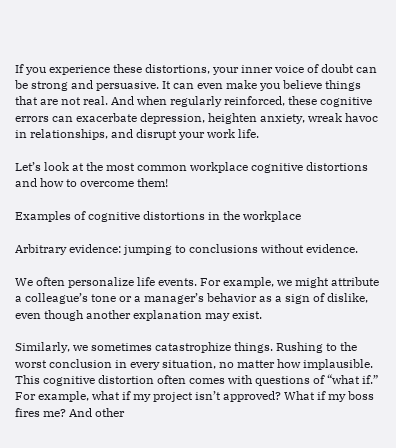If you experience these distortions, your inner voice of doubt can be strong and persuasive. It can even make you believe things that are not real. And when regularly reinforced, these cognitive errors can exacerbate depression, heighten anxiety, wreak havoc in relationships, and disrupt your work life.

Let’s look at the most common workplace cognitive distortions and how to overcome them!

Examples of cognitive distortions in the workplace

Arbitrary evidence: jumping to conclusions without evidence.

We often personalize life events. For example, we might attribute a colleague’s tone or a manager’s behavior as a sign of dislike, even though another explanation may exist.

Similarly, we sometimes catastrophize things. Rushing to the worst conclusion in every situation, no matter how implausible. This cognitive distortion often comes with questions of “what if.” For example, what if my project isn’t approved? What if my boss fires me? And other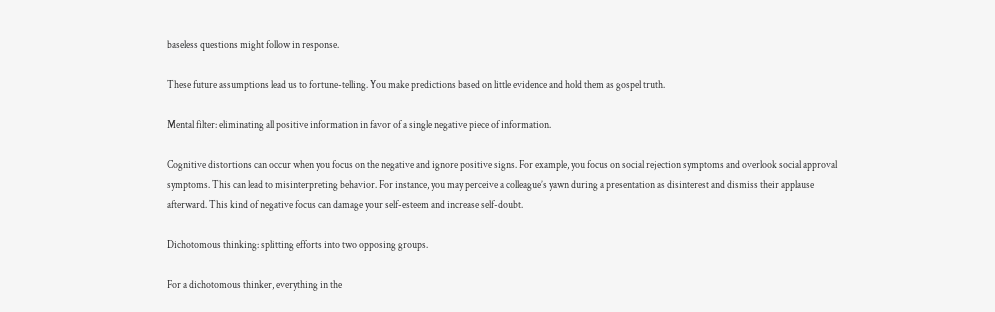baseless questions might follow in response.

These future assumptions lead us to fortune-telling. You make predictions based on little evidence and hold them as gospel truth.

Mental filter: eliminating all positive information in favor of a single negative piece of information.

Cognitive distortions can occur when you focus on the negative and ignore positive signs. For example, you focus on social rejection symptoms and overlook social approval symptoms. This can lead to misinterpreting behavior. For instance, you may perceive a colleague’s yawn during a presentation as disinterest and dismiss their applause afterward. This kind of negative focus can damage your self-esteem and increase self-doubt.

Dichotomous thinking: splitting efforts into two opposing groups.

For a dichotomous thinker, everything in the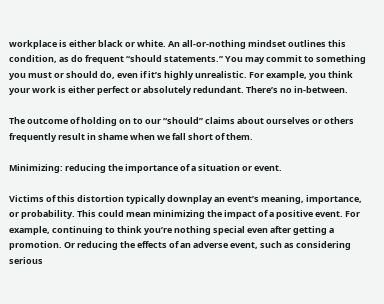workplace is either black or white. An all-or-nothing mindset outlines this condition, as do frequent “should statements.” You may commit to something you must or should do, even if it’s highly unrealistic. For example, you think your work is either perfect or absolutely redundant. There’s no in-between.

The outcome of holding on to our “should” claims about ourselves or others frequently result in shame when we fall short of them.

Minimizing: reducing the importance of a situation or event.

Victims of this distortion typically downplay an event’s meaning, importance, or probability. This could mean minimizing the impact of a positive event. For example, continuing to think you’re nothing special even after getting a promotion. Or reducing the effects of an adverse event, such as considering serious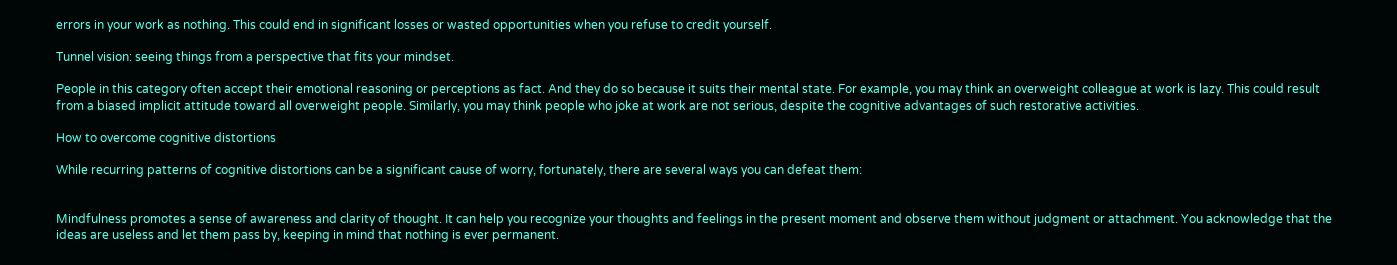errors in your work as nothing. This could end in significant losses or wasted opportunities when you refuse to credit yourself.

Tunnel vision: seeing things from a perspective that fits your mindset.

People in this category often accept their emotional reasoning or perceptions as fact. And they do so because it suits their mental state. For example, you may think an overweight colleague at work is lazy. This could result from a biased implicit attitude toward all overweight people. Similarly, you may think people who joke at work are not serious, despite the cognitive advantages of such restorative activities.

How to overcome cognitive distortions

While recurring patterns of cognitive distortions can be a significant cause of worry, fortunately, there are several ways you can defeat them:


Mindfulness promotes a sense of awareness and clarity of thought. It can help you recognize your thoughts and feelings in the present moment and observe them without judgment or attachment. You acknowledge that the ideas are useless and let them pass by, keeping in mind that nothing is ever permanent.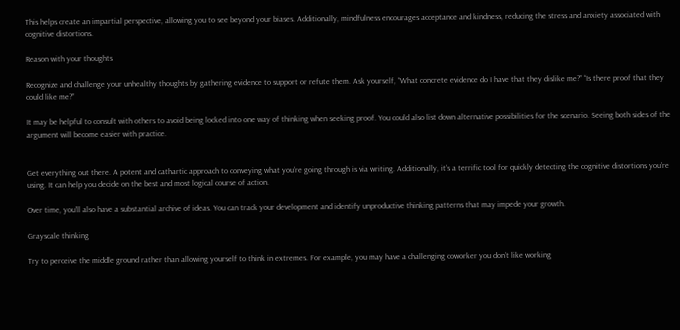This helps create an impartial perspective, allowing you to see beyond your biases. Additionally, mindfulness encourages acceptance and kindness, reducing the stress and anxiety associated with cognitive distortions.

Reason with your thoughts

Recognize and challenge your unhealthy thoughts by gathering evidence to support or refute them. Ask yourself, “What concrete evidence do I have that they dislike me?” “Is there proof that they could like me?”

It may be helpful to consult with others to avoid being locked into one way of thinking when seeking proof. You could also list down alternative possibilities for the scenario. Seeing both sides of the argument will become easier with practice.


Get everything out there. A potent and cathartic approach to conveying what you’re going through is via writing. Additionally, it’s a terrific tool for quickly detecting the cognitive distortions you’re using. It can help you decide on the best and most logical course of action.

Over time, you’ll also have a substantial archive of ideas. You can track your development and identify unproductive thinking patterns that may impede your growth.

Grayscale thinking

Try to perceive the middle ground rather than allowing yourself to think in extremes. For example, you may have a challenging coworker you don’t like working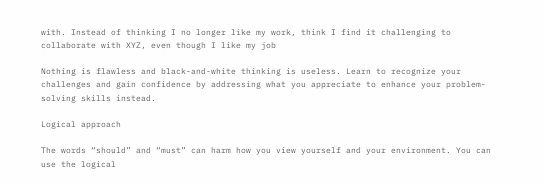with. Instead of thinking I no longer like my work, think I find it challenging to collaborate with XYZ, even though I like my job

Nothing is flawless and black-and-white thinking is useless. Learn to recognize your challenges and gain confidence by addressing what you appreciate to enhance your problem-solving skills instead.

Logical approach

The words “should” and “must” can harm how you view yourself and your environment. You can use the logical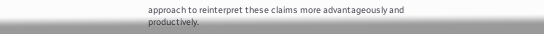approach to reinterpret these claims more advantageously and productively.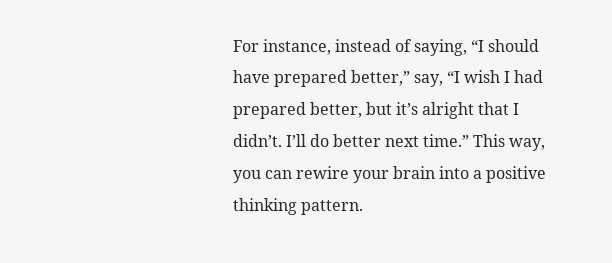For instance, instead of saying, “I should have prepared better,” say, “I wish I had prepared better, but it’s alright that I didn’t. I’ll do better next time.” This way, you can rewire your brain into a positive thinking pattern.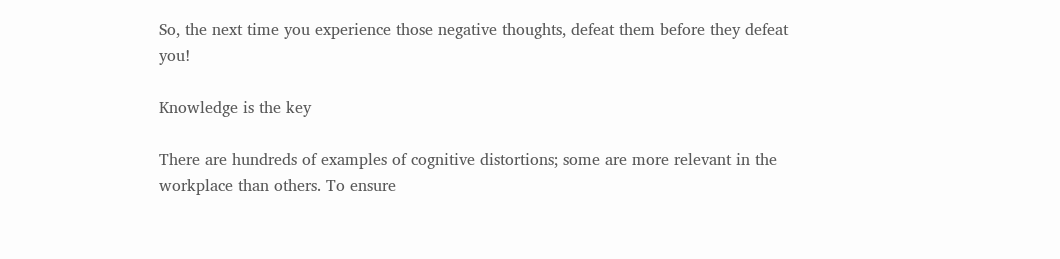So, the next time you experience those negative thoughts, defeat them before they defeat you!

Knowledge is the key

There are hundreds of examples of cognitive distortions; some are more relevant in the workplace than others. To ensure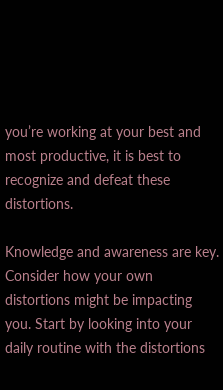you’re working at your best and most productive, it is best to recognize and defeat these distortions.

Knowledge and awareness are key. Consider how your own distortions might be impacting you. Start by looking into your daily routine with the distortions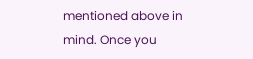mentioned above in mind. Once you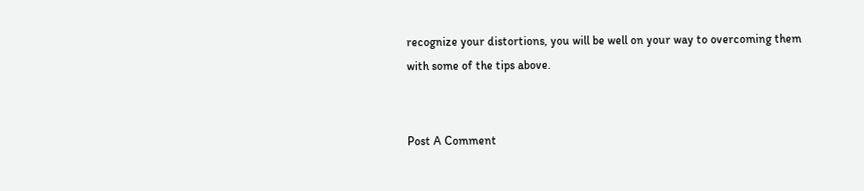recognize your distortions, you will be well on your way to overcoming them with some of the tips above.


Post A Comment